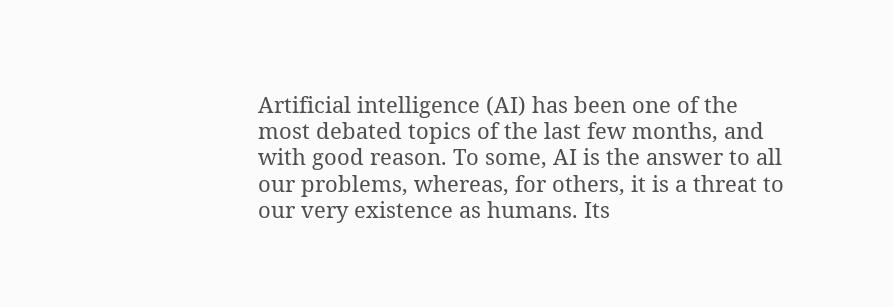Artificial intelligence (AI) has been one of the most debated topics of the last few months, and with good reason. To some, AI is the answer to all our problems, whereas, for others, it is a threat to our very existence as humans. Its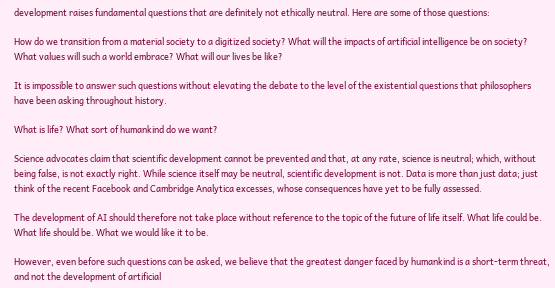development raises fundamental questions that are definitely not ethically neutral. Here are some of those questions:

How do we transition from a material society to a digitized society? What will the impacts of artificial intelligence be on society? What values will such a world embrace? What will our lives be like?

It is impossible to answer such questions without elevating the debate to the level of the existential questions that philosophers have been asking throughout history.

What is life? What sort of humankind do we want?

Science advocates claim that scientific development cannot be prevented and that, at any rate, science is neutral; which, without being false, is not exactly right. While science itself may be neutral, scientific development is not. Data is more than just data; just think of the recent Facebook and Cambridge Analytica excesses, whose consequences have yet to be fully assessed.

The development of AI should therefore not take place without reference to the topic of the future of life itself. What life could be. What life should be. What we would like it to be.

However, even before such questions can be asked, we believe that the greatest danger faced by humankind is a short-term threat, and not the development of artificial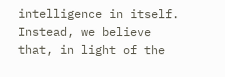intelligence in itself. Instead, we believe that, in light of the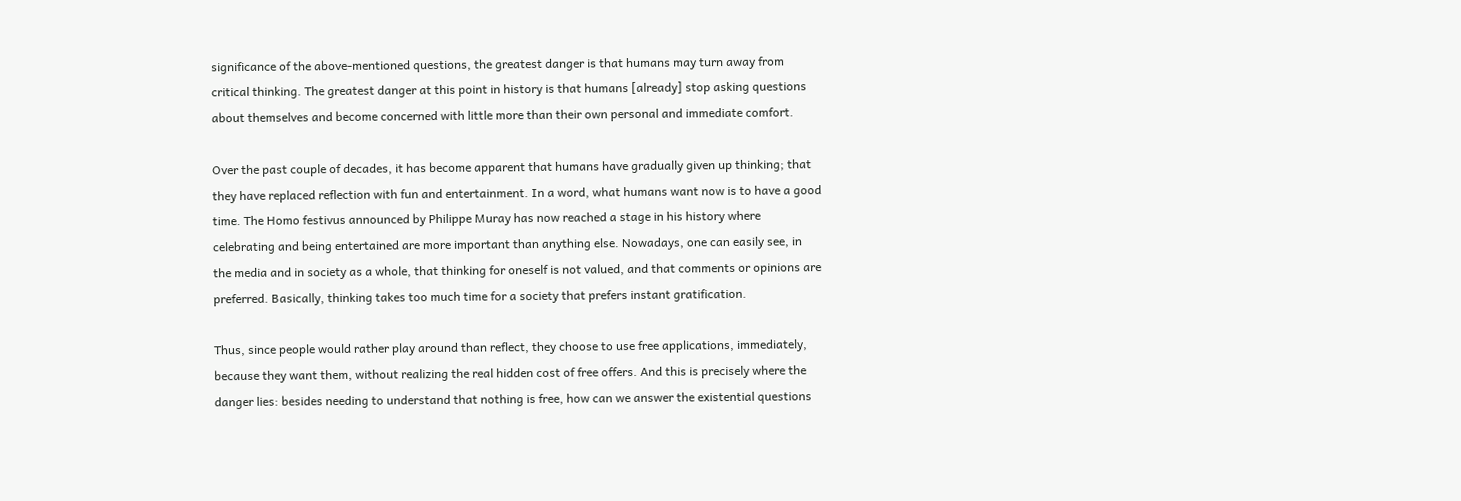significance of the above-mentioned questions, the greatest danger is that humans may turn away from critical thinking. The greatest danger at this point in history is that humans [already] stop asking questions about themselves and become concerned with little more than their own personal and immediate comfort.

Over the past couple of decades, it has become apparent that humans have gradually given up thinking; that they have replaced reflection with fun and entertainment. In a word, what humans want now is to have a good time. The Homo festivus announced by Philippe Muray has now reached a stage in his history where celebrating and being entertained are more important than anything else. Nowadays, one can easily see, in the media and in society as a whole, that thinking for oneself is not valued, and that comments or opinions are preferred. Basically, thinking takes too much time for a society that prefers instant gratification.

Thus, since people would rather play around than reflect, they choose to use free applications, immediately, because they want them, without realizing the real hidden cost of free offers. And this is precisely where the danger lies: besides needing to understand that nothing is free, how can we answer the existential questions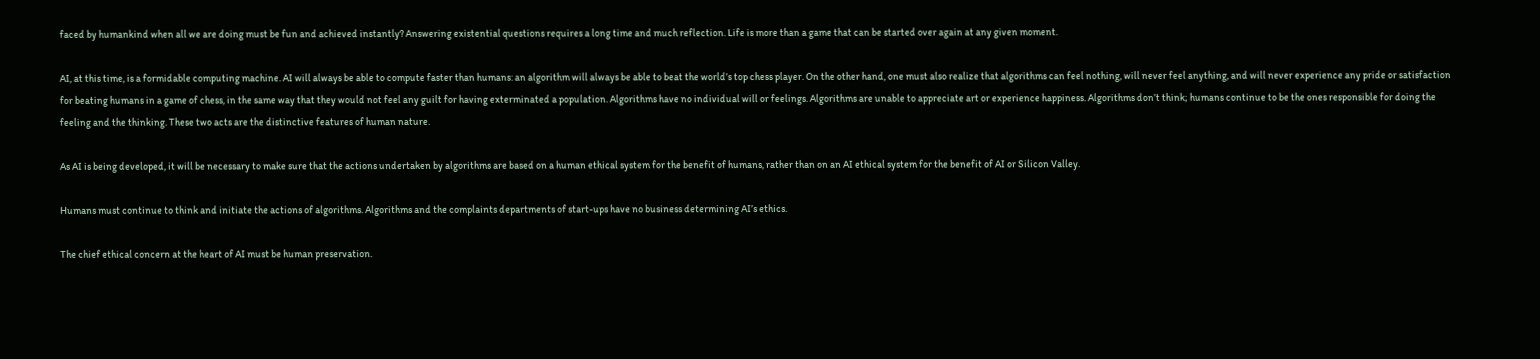faced by humankind when all we are doing must be fun and achieved instantly? Answering existential questions requires a long time and much reflection. Life is more than a game that can be started over again at any given moment.

AI, at this time, is a formidable computing machine. AI will always be able to compute faster than humans: an algorithm will always be able to beat the world’s top chess player. On the other hand, one must also realize that algorithms can feel nothing, will never feel anything, and will never experience any pride or satisfaction for beating humans in a game of chess, in the same way that they would not feel any guilt for having exterminated a population. Algorithms have no individual will or feelings. Algorithms are unable to appreciate art or experience happiness. Algorithms don’t think; humans continue to be the ones responsible for doing the feeling and the thinking. These two acts are the distinctive features of human nature.

As AI is being developed, it will be necessary to make sure that the actions undertaken by algorithms are based on a human ethical system for the benefit of humans, rather than on an AI ethical system for the benefit of AI or Silicon Valley.

Humans must continue to think and initiate the actions of algorithms. Algorithms and the complaints departments of start-ups have no business determining AI’s ethics.

The chief ethical concern at the heart of AI must be human preservation.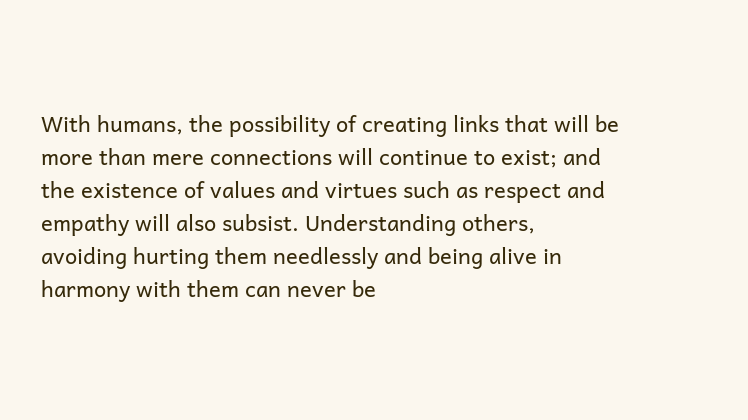With humans, the possibility of creating links that will be more than mere connections will continue to exist; and the existence of values and virtues such as respect and empathy will also subsist. Understanding others, avoiding hurting them needlessly and being alive in harmony with them can never be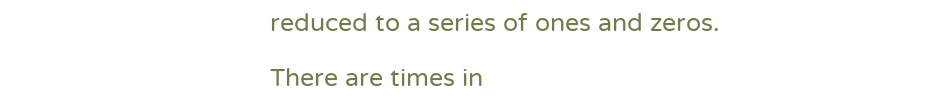reduced to a series of ones and zeros.

There are times in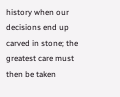history when our decisions end up carved in stone; the greatest care must then be taken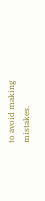to avoid making mistakes.